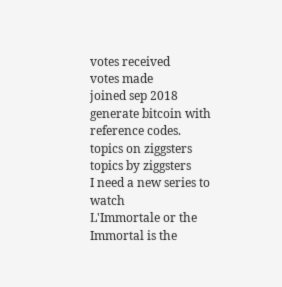votes received
votes made
joined sep 2018
generate bitcoin with reference codes.
topics on ziggsters
topics by ziggsters
I need a new series to watch
L'Immortale or the Immortal is the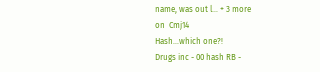name, was out l… + 3 more
on  Cmj14
Hash...which one?!
Drugs inc - 00 hash RB -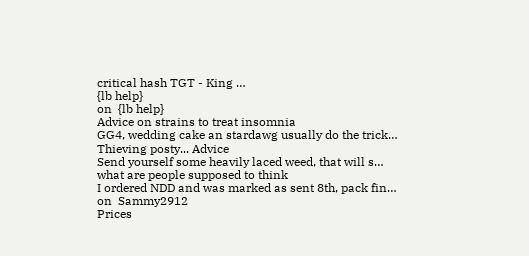critical hash TGT - King …
{lb help}
on  {lb help}
Advice on strains to treat insomnia
GG4, wedding cake an stardawg usually do the trick…
Thieving posty... Advice
Send yourself some heavily laced weed, that will s…
what are people supposed to think
I ordered NDD and was marked as sent 8th, pack fin…
on  Sammy2912
Prices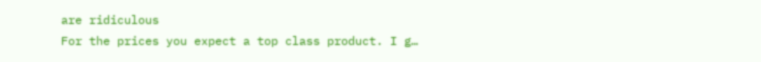are ridiculous
For the prices you expect a top class product. I g…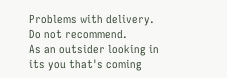Problems with delivery. Do not recommend.
As an outsider looking in its you that's coming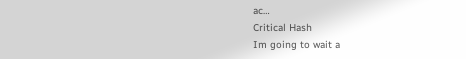ac…
Critical Hash
Im going to wait a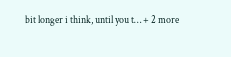bit longer i think, until you t… + 2 more